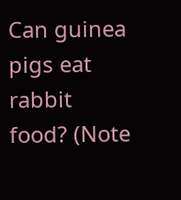Can guinea pigs eat rabbit food? (Note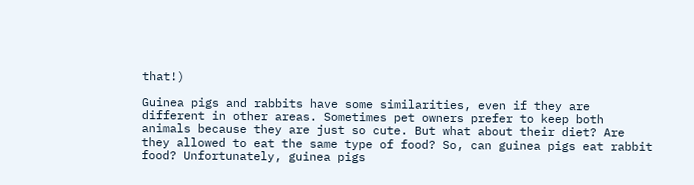that!)

Guinea pigs and rabbits have some similarities, even if they are different in other areas. Sometimes pet owners prefer to keep both animals because they are just so cute. But what about their diet? Are they allowed to eat the same type of food? So, can guinea pigs eat rabbit food? Unfortunately, guinea pigs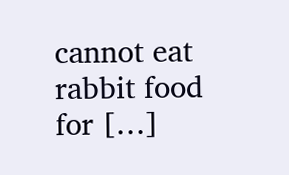cannot eat rabbit food for […]